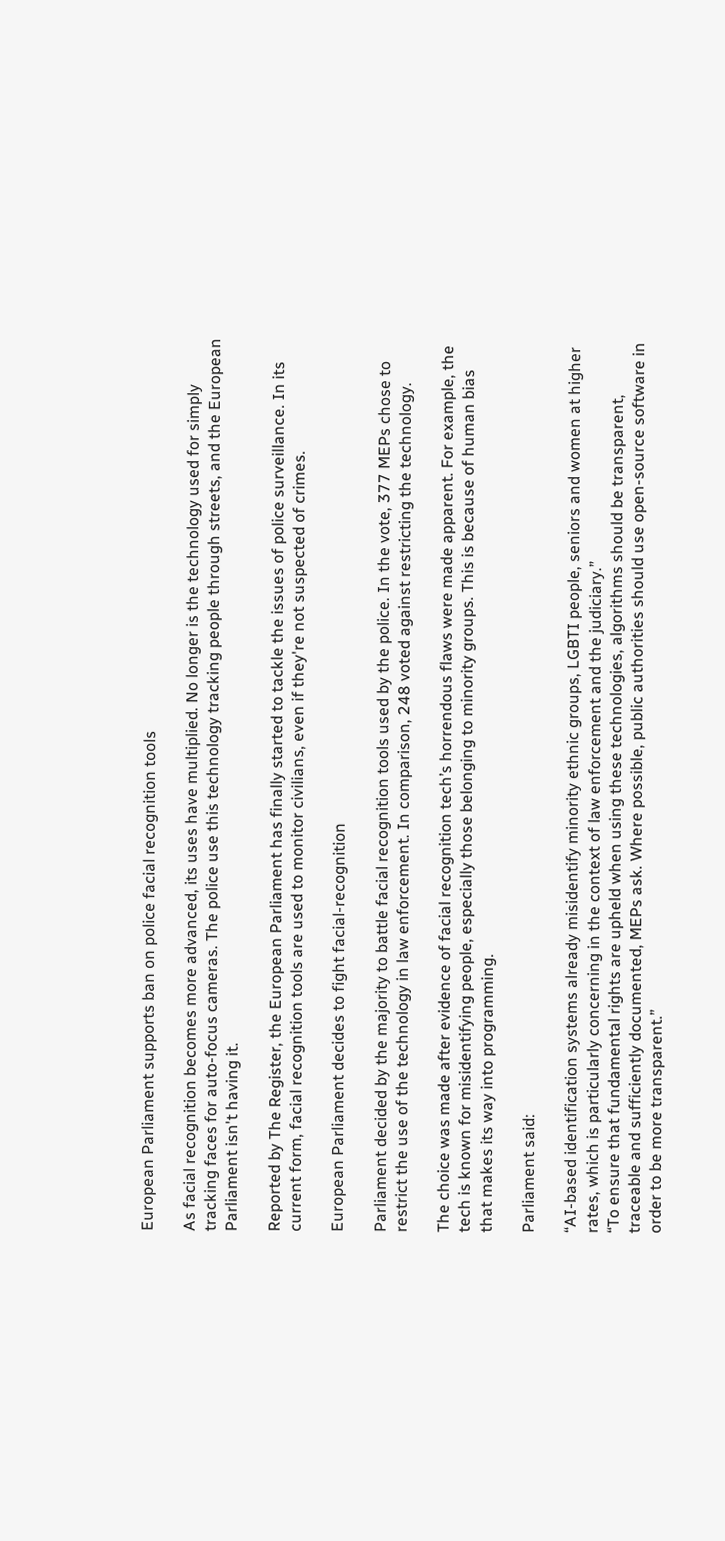European Parliament supports ban on police facial recognition tools

As facial recognition becomes more advanced, its uses have multiplied. No longer is the technology used for simply tracking faces for auto-focus cameras. The police use this technology tracking people through streets, and the European Parliament isn't having it.

Reported by The Register, the European Parliament has finally started to tackle the issues of police surveillance. In its current form, facial recognition tools are used to monitor civilians, even if they're not suspected of crimes.

European Parliament decides to fight facial-recognition

Parliament decided by the majority to battle facial recognition tools used by the police. In the vote, 377 MEPs chose to restrict the use of the technology in law enforcement. In comparison, 248 voted against restricting the technology.

The choice was made after evidence of facial recognition tech’s horrendous flaws were made apparent. For example, the tech is known for misidentifying people, especially those belonging to minority groups. This is because of human bias that makes its way into programming.

Parliament said:

“AI-based identification systems already misidentify minority ethnic groups, LGBTI people, seniors and women at higher rates, which is particularly concerning in the context of law enforcement and the judiciary.”
“To ensure that fundamental rights are upheld when using these technologies, algorithms should be transparent, traceable and sufficiently documented, MEPs ask. Where possible, public authorities should use open-source software in order to be more transparent.”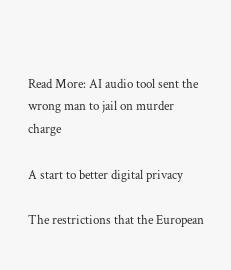Read More: AI audio tool sent the wrong man to jail on murder charge

A start to better digital privacy

The restrictions that the European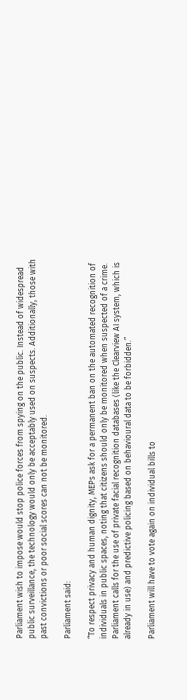Parliament wish to impose would stop police forces from spying on the public. Instead of widespread public surveillance, the technology would only be acceptably used on suspects. Additionally, those with past convictions or poor social scores can not be monitored.

Parliament said:

“To respect privacy and human dignity, MEPs ask for a permanent ban on the automated recognition of individuals in public spaces, noting that citizens should only be monitored when suspected of a crime. Parliament calls for the use of private facial recognition databases (like the Clearview AI system, which is already in use) and predictive policing based on behavioural data to be forbidden.”

Parliament will have to vote again on individual bills to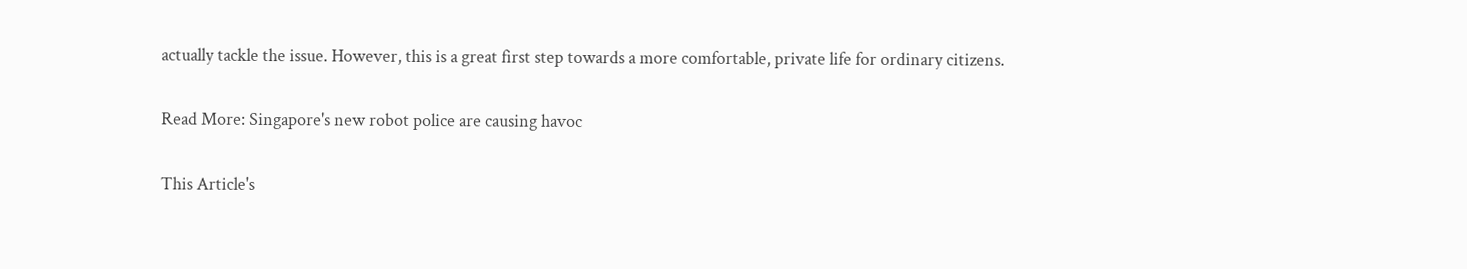actually tackle the issue. However, this is a great first step towards a more comfortable, private life for ordinary citizens.

Read More: Singapore's new robot police are causing havoc

This Article's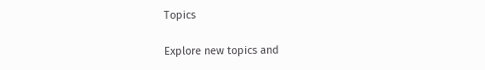Topics

Explore new topics and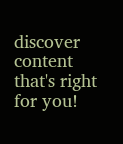discover content that's right for you!